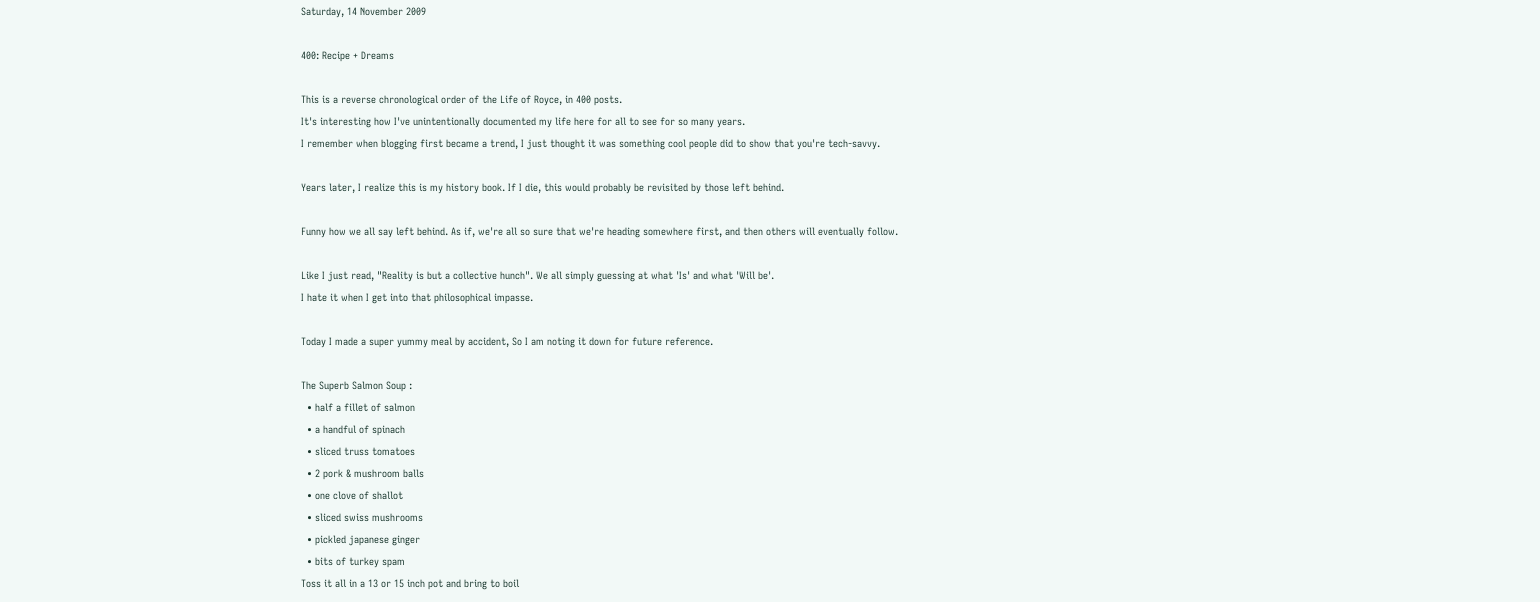Saturday, 14 November 2009

400: Recipe + Dreams

This is a reverse chronological order of the Life of Royce, in 400 posts.
It's interesting how I've unintentionally documented my life here for all to see for so many years.
I remember when blogging first became a trend, I just thought it was something cool people did to show that you're tech-savvy.

Years later, I realize this is my history book. If I die, this would probably be revisited by those left behind.

Funny how we all say left behind. As if, we're all so sure that we're heading somewhere first, and then others will eventually follow.

Like I just read, "Reality is but a collective hunch". We all simply guessing at what 'Is' and what 'Will be'.
I hate it when I get into that philosophical impasse.

Today I made a super yummy meal by accident, So I am noting it down for future reference.

The Superb Salmon Soup :
  • half a fillet of salmon
  • a handful of spinach
  • sliced truss tomatoes
  • 2 pork & mushroom balls
  • one clove of shallot
  • sliced swiss mushrooms
  • pickled japanese ginger
  • bits of turkey spam
Toss it all in a 13 or 15 inch pot and bring to boil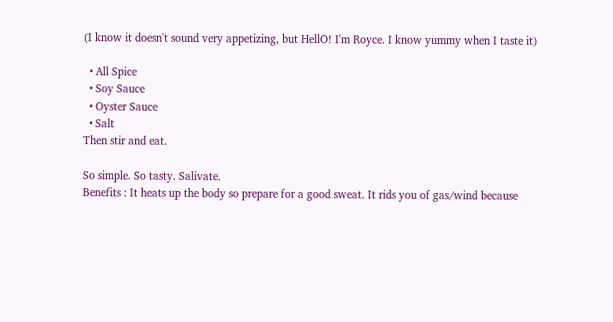(I know it doesn't sound very appetizing, but HellO! I'm Royce. I know yummy when I taste it)

  • All Spice
  • Soy Sauce
  • Oyster Sauce
  • Salt
Then stir and eat.

So simple. So tasty. Salivate.
Benefits : It heats up the body so prepare for a good sweat. It rids you of gas/wind because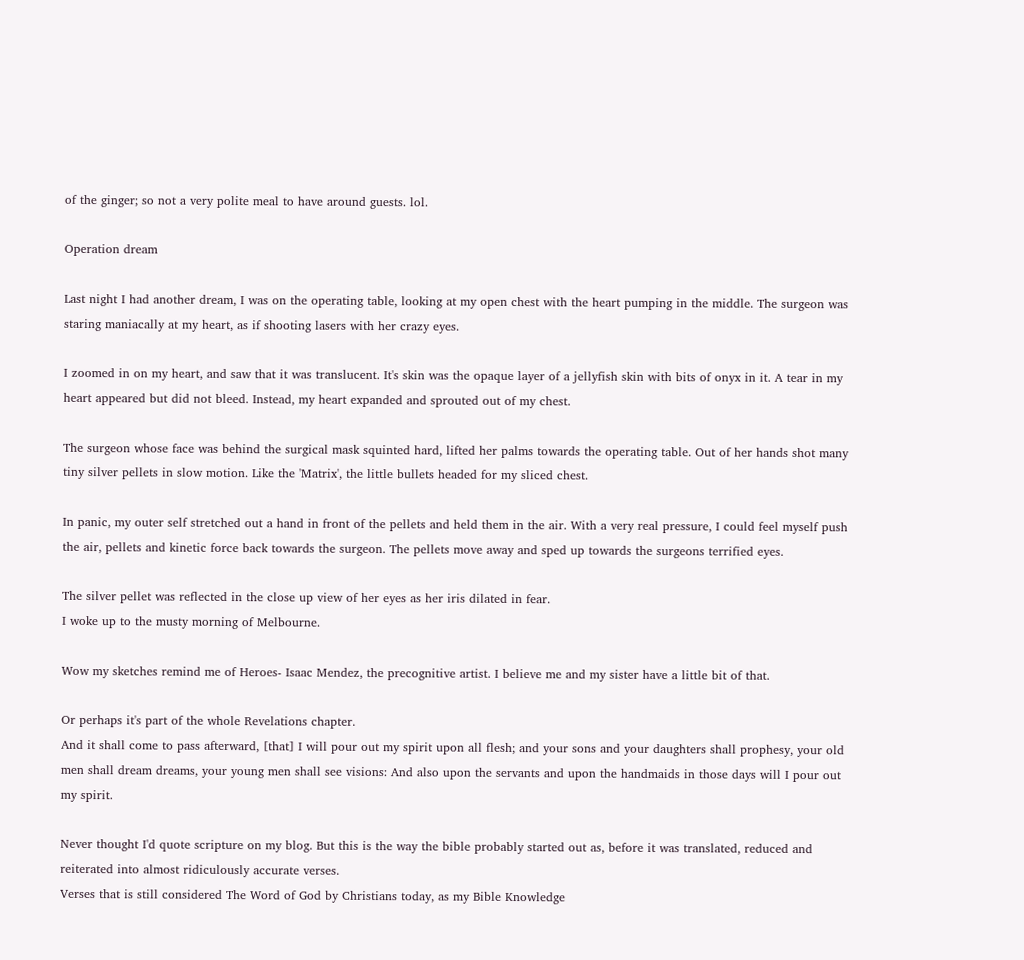of the ginger; so not a very polite meal to have around guests. lol.

Operation dream

Last night I had another dream, I was on the operating table, looking at my open chest with the heart pumping in the middle. The surgeon was staring maniacally at my heart, as if shooting lasers with her crazy eyes.

I zoomed in on my heart, and saw that it was translucent. It's skin was the opaque layer of a jellyfish skin with bits of onyx in it. A tear in my heart appeared but did not bleed. Instead, my heart expanded and sprouted out of my chest.

The surgeon whose face was behind the surgical mask squinted hard, lifted her palms towards the operating table. Out of her hands shot many tiny silver pellets in slow motion. Like the 'Matrix', the little bullets headed for my sliced chest.

In panic, my outer self stretched out a hand in front of the pellets and held them in the air. With a very real pressure, I could feel myself push the air, pellets and kinetic force back towards the surgeon. The pellets move away and sped up towards the surgeons terrified eyes.

The silver pellet was reflected in the close up view of her eyes as her iris dilated in fear.
I woke up to the musty morning of Melbourne.

Wow my sketches remind me of Heroes- Isaac Mendez, the precognitive artist. I believe me and my sister have a little bit of that.

Or perhaps it's part of the whole Revelations chapter.
And it shall come to pass afterward, [that] I will pour out my spirit upon all flesh; and your sons and your daughters shall prophesy, your old men shall dream dreams, your young men shall see visions: And also upon the servants and upon the handmaids in those days will I pour out my spirit.

Never thought I'd quote scripture on my blog. But this is the way the bible probably started out as, before it was translated, reduced and reiterated into almost ridiculously accurate verses.
Verses that is still considered The Word of God by Christians today, as my Bible Knowledge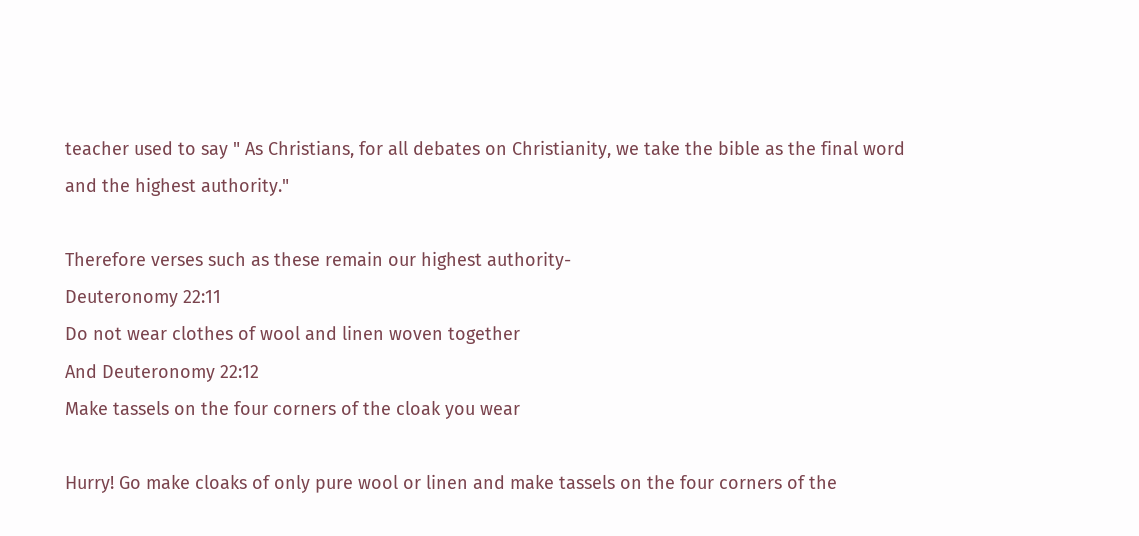teacher used to say " As Christians, for all debates on Christianity, we take the bible as the final word and the highest authority."

Therefore verses such as these remain our highest authority-
Deuteronomy 22:11
Do not wear clothes of wool and linen woven together
And Deuteronomy 22:12
Make tassels on the four corners of the cloak you wear

Hurry! Go make cloaks of only pure wool or linen and make tassels on the four corners of the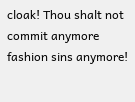cloak! Thou shalt not commit anymore fashion sins anymore!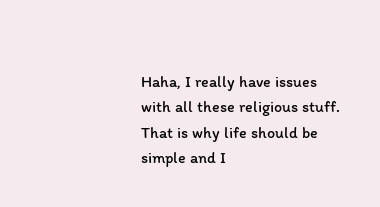Haha, I really have issues with all these religious stuff.
That is why life should be simple and I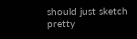should just sketch pretty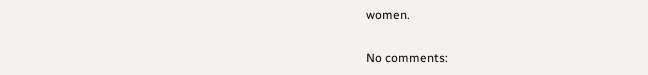women.

No comments: